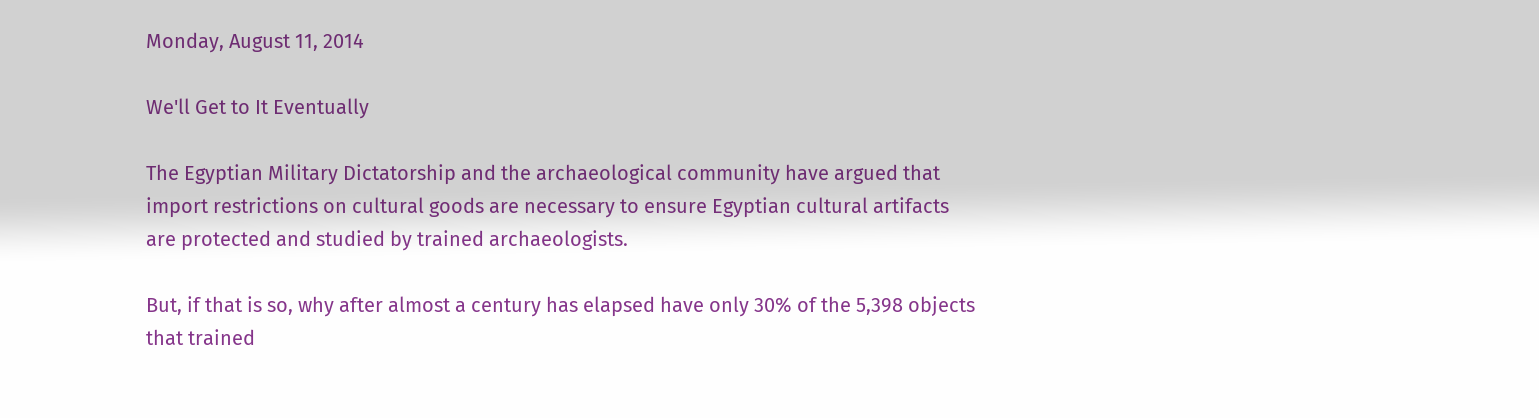Monday, August 11, 2014

We'll Get to It Eventually

The Egyptian Military Dictatorship and the archaeological community have argued that import restrictions on cultural goods are necessary to ensure Egyptian cultural artifacts are protected and studied by trained archaeologists.

But, if that is so, why after almost a century has elapsed have only 30% of the 5,398 objects that trained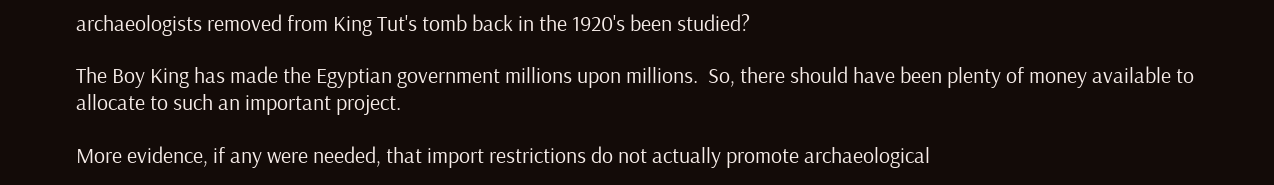archaeologists removed from King Tut's tomb back in the 1920's been studied?

The Boy King has made the Egyptian government millions upon millions.  So, there should have been plenty of money available to allocate to such an important project.

More evidence, if any were needed, that import restrictions do not actually promote archaeological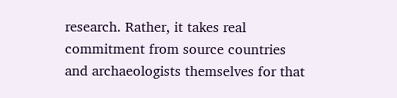research. Rather, it takes real commitment from source countries and archaeologists themselves for that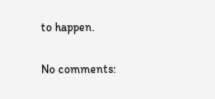to happen.

No comments: